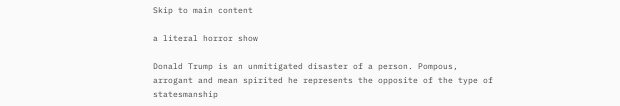Skip to main content

a literal horror show

Donald Trump is an unmitigated disaster of a person. Pompous, arrogant and mean spirited he represents the opposite of the type of statesmanship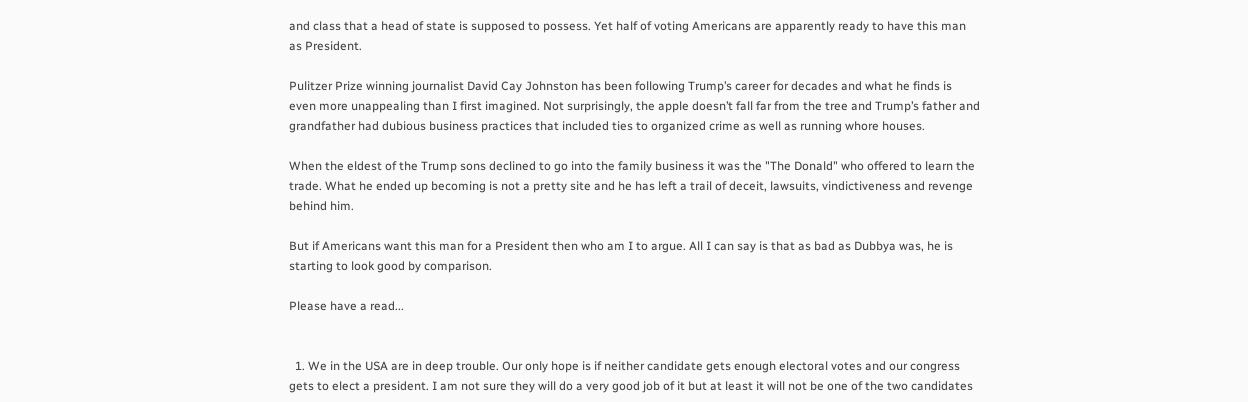and class that a head of state is supposed to possess. Yet half of voting Americans are apparently ready to have this man as President.

Pulitzer Prize winning journalist David Cay Johnston has been following Trump’s career for decades and what he finds is even more unappealing than I first imagined. Not surprisingly, the apple doesn’t fall far from the tree and Trump’s father and grandfather had dubious business practices that included ties to organized crime as well as running whore houses.

When the eldest of the Trump sons declined to go into the family business it was the "The Donald" who offered to learn the trade. What he ended up becoming is not a pretty site and he has left a trail of deceit, lawsuits, vindictiveness and revenge behind him.

But if Americans want this man for a President then who am I to argue. All I can say is that as bad as Dubbya was, he is starting to look good by comparison.

Please have a read...


  1. We in the USA are in deep trouble. Our only hope is if neither candidate gets enough electoral votes and our congress gets to elect a president. I am not sure they will do a very good job of it but at least it will not be one of the two candidates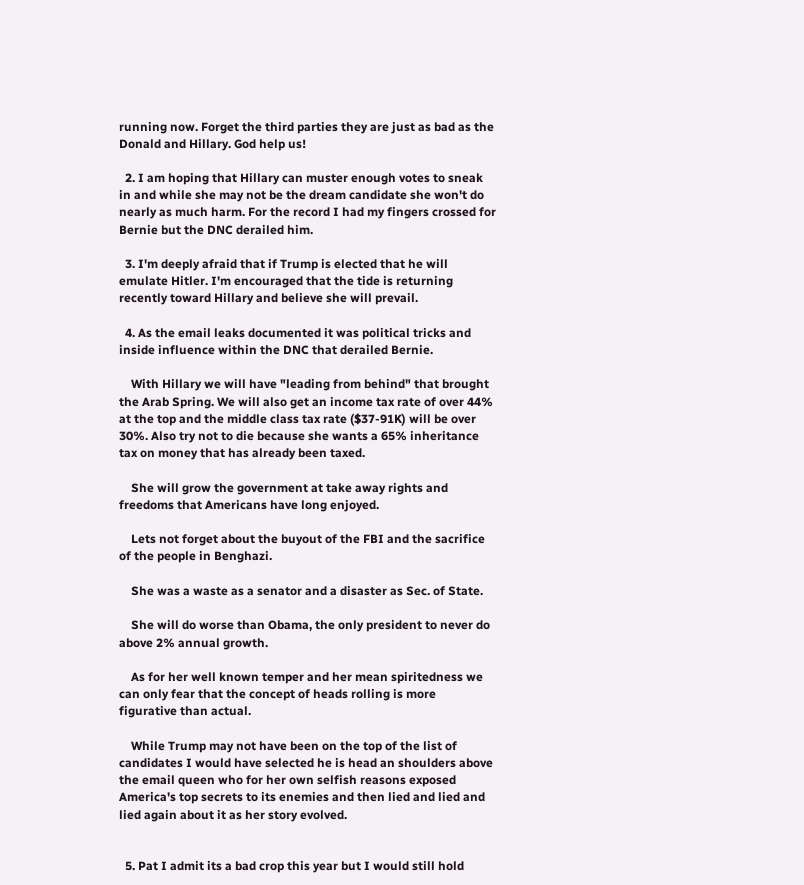running now. Forget the third parties they are just as bad as the Donald and Hillary. God help us!

  2. I am hoping that Hillary can muster enough votes to sneak in and while she may not be the dream candidate she won't do nearly as much harm. For the record I had my fingers crossed for Bernie but the DNC derailed him.

  3. I'm deeply afraid that if Trump is elected that he will emulate Hitler. I'm encouraged that the tide is returning recently toward Hillary and believe she will prevail.

  4. As the email leaks documented it was political tricks and inside influence within the DNC that derailed Bernie.

    With Hillary we will have "leading from behind" that brought the Arab Spring. We will also get an income tax rate of over 44% at the top and the middle class tax rate ($37-91K) will be over 30%. Also try not to die because she wants a 65% inheritance tax on money that has already been taxed.

    She will grow the government at take away rights and freedoms that Americans have long enjoyed.

    Lets not forget about the buyout of the FBI and the sacrifice of the people in Benghazi.

    She was a waste as a senator and a disaster as Sec. of State.

    She will do worse than Obama, the only president to never do above 2% annual growth.

    As for her well known temper and her mean spiritedness we can only fear that the concept of heads rolling is more figurative than actual.

    While Trump may not have been on the top of the list of candidates I would have selected he is head an shoulders above the email queen who for her own selfish reasons exposed America's top secrets to its enemies and then lied and lied and lied again about it as her story evolved.


  5. Pat I admit its a bad crop this year but I would still hold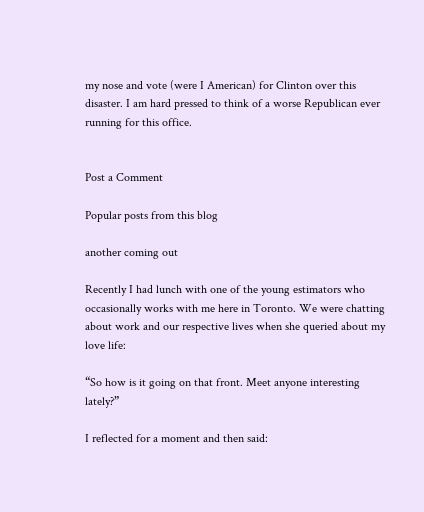my nose and vote (were I American) for Clinton over this disaster. I am hard pressed to think of a worse Republican ever running for this office.


Post a Comment

Popular posts from this blog

another coming out

Recently I had lunch with one of the young estimators who occasionally works with me here in Toronto. We were chatting about work and our respective lives when she queried about my love life:

“So how is it going on that front. Meet anyone interesting lately?”

I reflected for a moment and then said: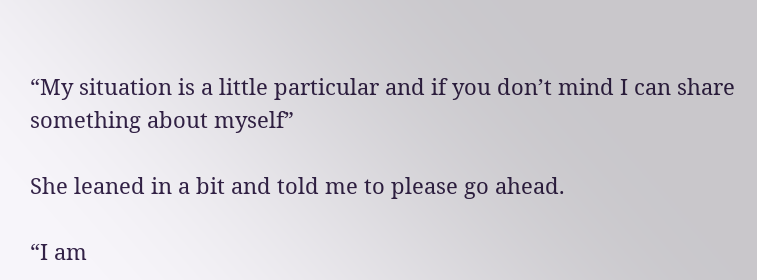“My situation is a little particular and if you don’t mind I can share something about myself”

She leaned in a bit and told me to please go ahead.

“I am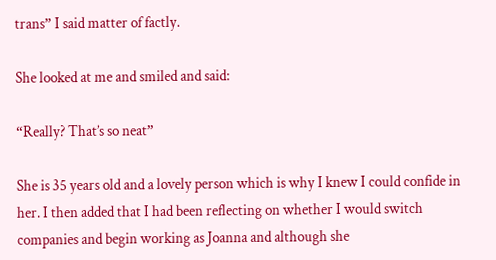trans” I said matter of factly.

She looked at me and smiled and said:

“Really? That’s so neat”

She is 35 years old and a lovely person which is why I knew I could confide in her. I then added that I had been reflecting on whether I would switch companies and begin working as Joanna and although she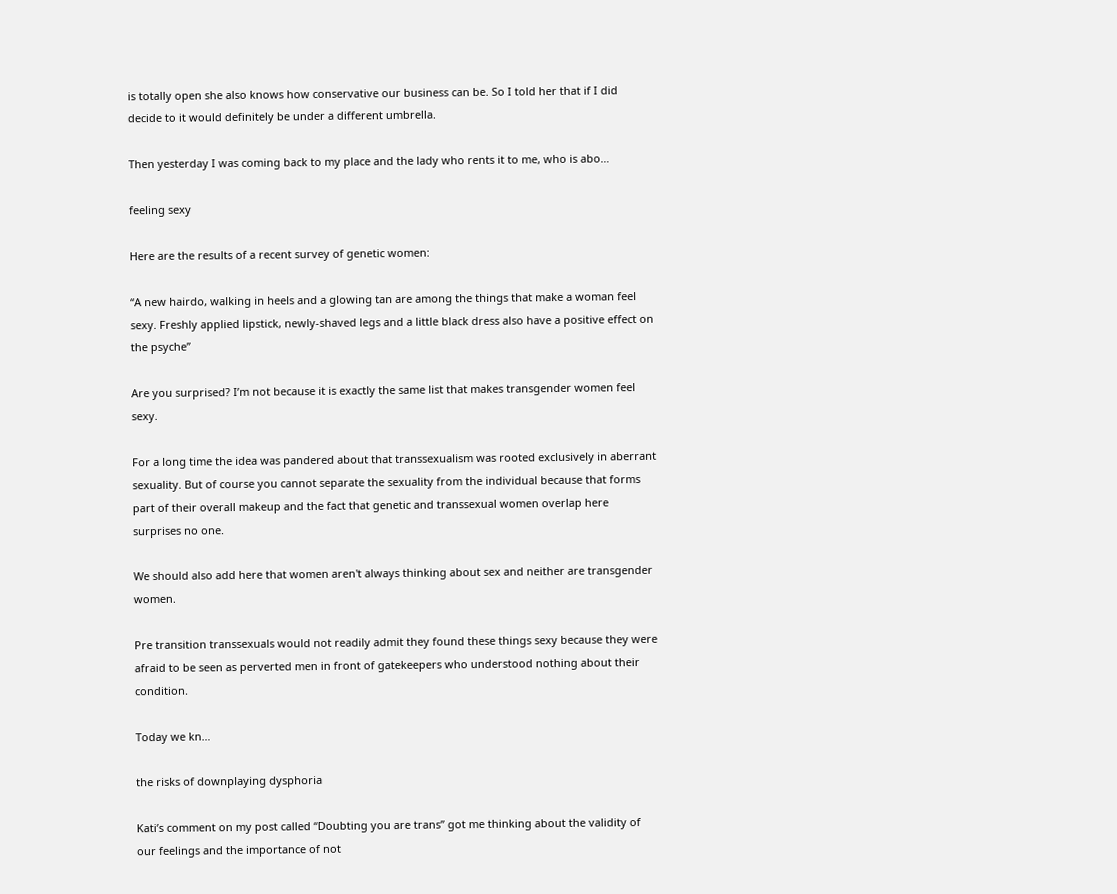is totally open she also knows how conservative our business can be. So I told her that if I did decide to it would definitely be under a different umbrella.

Then yesterday I was coming back to my place and the lady who rents it to me, who is abo…

feeling sexy

Here are the results of a recent survey of genetic women:

“A new hairdo, walking in heels and a glowing tan are among the things that make a woman feel sexy. Freshly applied lipstick, newly-shaved legs and a little black dress also have a positive effect on the psyche”

Are you surprised? I’m not because it is exactly the same list that makes transgender women feel sexy.

For a long time the idea was pandered about that transsexualism was rooted exclusively in aberrant sexuality. But of course you cannot separate the sexuality from the individual because that forms part of their overall makeup and the fact that genetic and transsexual women overlap here surprises no one.

We should also add here that women aren't always thinking about sex and neither are transgender women.

Pre transition transsexuals would not readily admit they found these things sexy because they were afraid to be seen as perverted men in front of gatekeepers who understood nothing about their condition.

Today we kn…

the risks of downplaying dysphoria

Kati’s comment on my post called “Doubting you are trans” got me thinking about the validity of our feelings and the importance of not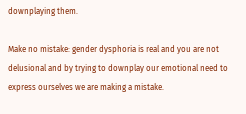downplaying them.

Make no mistake: gender dysphoria is real and you are not delusional and by trying to downplay our emotional need to express ourselves we are making a mistake.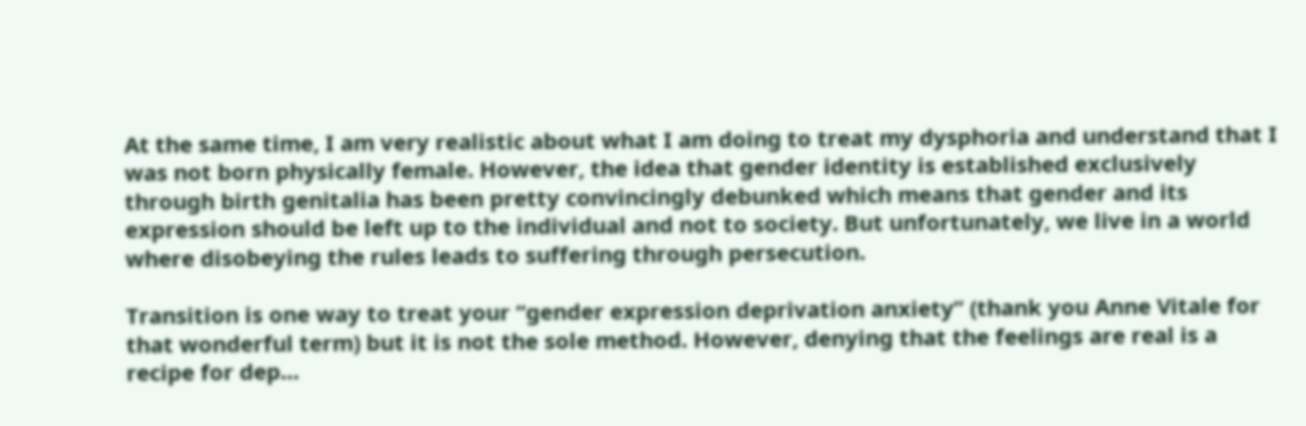At the same time, I am very realistic about what I am doing to treat my dysphoria and understand that I was not born physically female. However, the idea that gender identity is established exclusively through birth genitalia has been pretty convincingly debunked which means that gender and its expression should be left up to the individual and not to society. But unfortunately, we live in a world where disobeying the rules leads to suffering through persecution.

Transition is one way to treat your “gender expression deprivation anxiety” (thank you Anne Vitale for that wonderful term) but it is not the sole method. However, denying that the feelings are real is a recipe for dep…